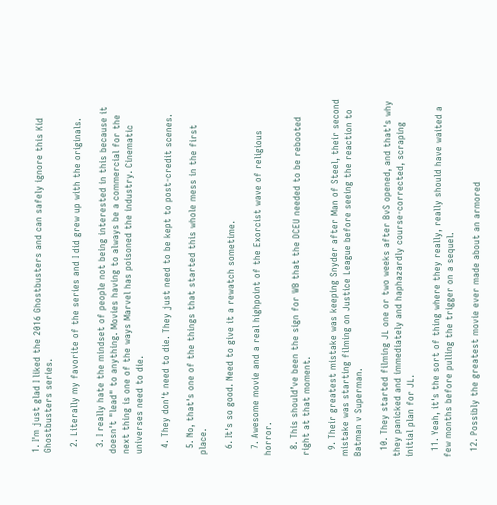1. I'm just glad I liked the 2016 Ghostbusters and can safely ignore this Kid Ghostbusters series.

  2. Literally my favorite of the series and I did grew up with the originals.

  3. I really hate the mindset of people not being interested in this because it doesn't "lead" to anything. Movies having to always be a commercial for the next thing is one of the ways Marvel has poisoned the industry. Cinematic universes need to die.

  4. They don't need to die. They just need to be kept to post-credit scenes.

  5. No, that's one of the things that started this whole mess in the first place.

  6. It's so good. Need to give it a rewatch sometime.

  7. Awesome movie and a real highpoint of the Exorcist wave of religious horror.

  8. This should’ve been the sign for WB that the DCEU needed to be rebooted right at that moment.

  9. Their greatest mistake was keeping Snyder after Man of Steel, their second mistake was starting filming on Justice League before seeing the reaction to Batman v Superman.

  10. They started filming JL one or two weeks after BvS opened, and that's why they panicked and immediately and haphazardly course-corrected, scraping initial plan for JL.

  11. Yeah, it's the sort of thing where they really, really should have waited a few months before pulling the trigger on a sequel.

  12. Possibly the greatest movie ever made about an armored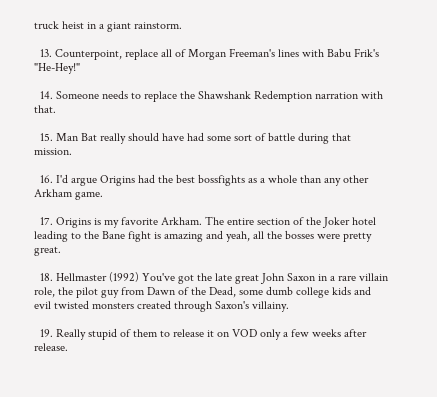truck heist in a giant rainstorm.

  13. Counterpoint, replace all of Morgan Freeman's lines with Babu Frik's "He-Hey!"

  14. Someone needs to replace the Shawshank Redemption narration with that.

  15. Man Bat really should have had some sort of battle during that mission.

  16. I'd argue Origins had the best bossfights as a whole than any other Arkham game.

  17. Origins is my favorite Arkham. The entire section of the Joker hotel leading to the Bane fight is amazing and yeah, all the bosses were pretty great.

  18. Hellmaster (1992) You've got the late great John Saxon in a rare villain role, the pilot guy from Dawn of the Dead, some dumb college kids and evil twisted monsters created through Saxon's villainy.

  19. Really stupid of them to release it on VOD only a few weeks after release.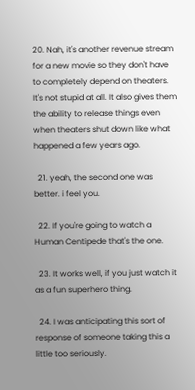20. Nah, it's another revenue stream for a new movie so they don't have to completely depend on theaters. It's not stupid at all. It also gives them the ability to release things even when theaters shut down like what happened a few years ago.

  21. yeah, the second one was better. i feel you.

  22. If you're going to watch a Human Centipede that's the one.

  23. It works well, if you just watch it as a fun superhero thing.

  24. I was anticipating this sort of response of someone taking this a little too seriously.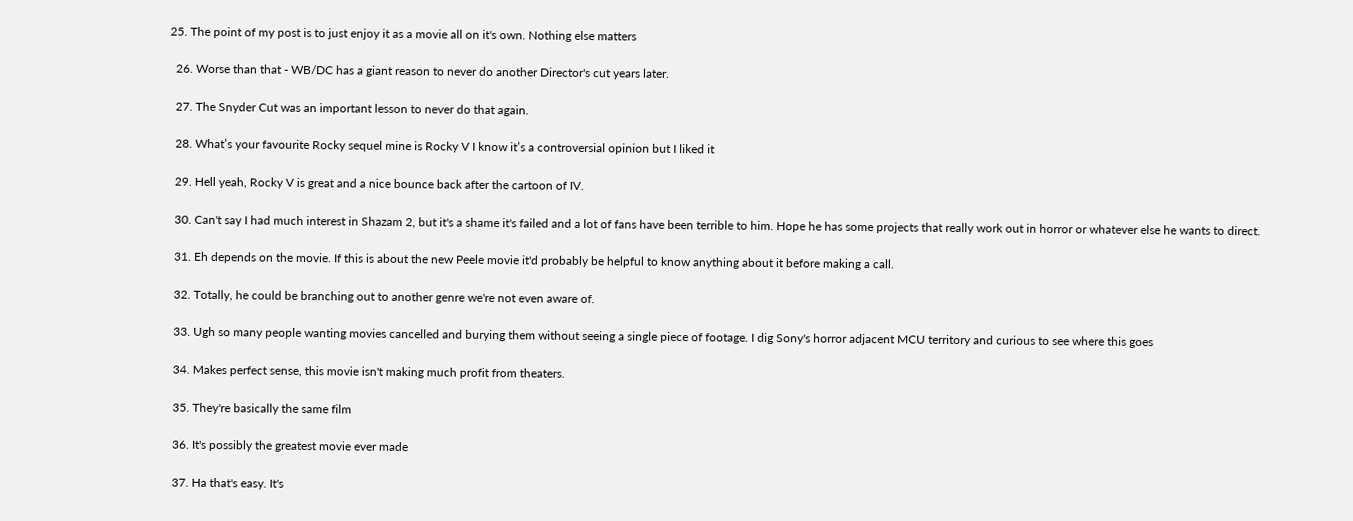25. The point of my post is to just enjoy it as a movie all on it's own. Nothing else matters

  26. Worse than that - WB/DC has a giant reason to never do another Director's cut years later.

  27. The Snyder Cut was an important lesson to never do that again.

  28. What’s your favourite Rocky sequel mine is Rocky V I know it’s a controversial opinion but I liked it

  29. Hell yeah, Rocky V is great and a nice bounce back after the cartoon of IV.

  30. Can't say I had much interest in Shazam 2, but it's a shame it's failed and a lot of fans have been terrible to him. Hope he has some projects that really work out in horror or whatever else he wants to direct.

  31. Eh depends on the movie. If this is about the new Peele movie it'd probably be helpful to know anything about it before making a call.

  32. Totally, he could be branching out to another genre we're not even aware of.

  33. Ugh so many people wanting movies cancelled and burying them without seeing a single piece of footage. I dig Sony's horror adjacent MCU territory and curious to see where this goes

  34. Makes perfect sense, this movie isn't making much profit from theaters.

  35. They're basically the same film

  36. It's possibly the greatest movie ever made

  37. Ha that's easy. It's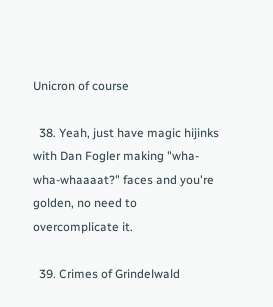Unicron of course

  38. Yeah, just have magic hijinks with Dan Fogler making "wha-wha-whaaaat?" faces and you're golden, no need to overcomplicate it.

  39. Crimes of Grindelwald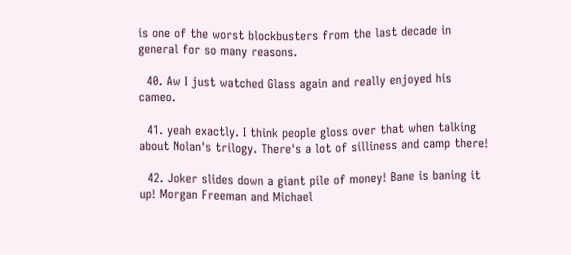is one of the worst blockbusters from the last decade in general for so many reasons.

  40. Aw I just watched Glass again and really enjoyed his cameo.

  41. yeah exactly. I think people gloss over that when talking about Nolan's trilogy. There's a lot of silliness and camp there!

  42. Joker slides down a giant pile of money! Bane is baning it up! Morgan Freeman and Michael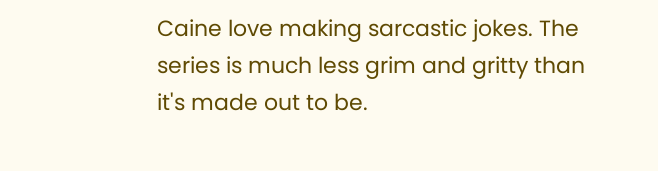Caine love making sarcastic jokes. The series is much less grim and gritty than it's made out to be.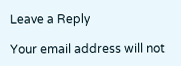Leave a Reply

Your email address will not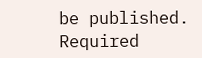be published. Required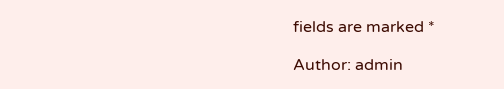fields are marked *

Author: admin